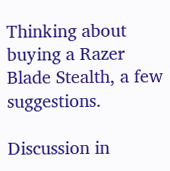Thinking about buying a Razer Blade Stealth, a few suggestions.

Discussion in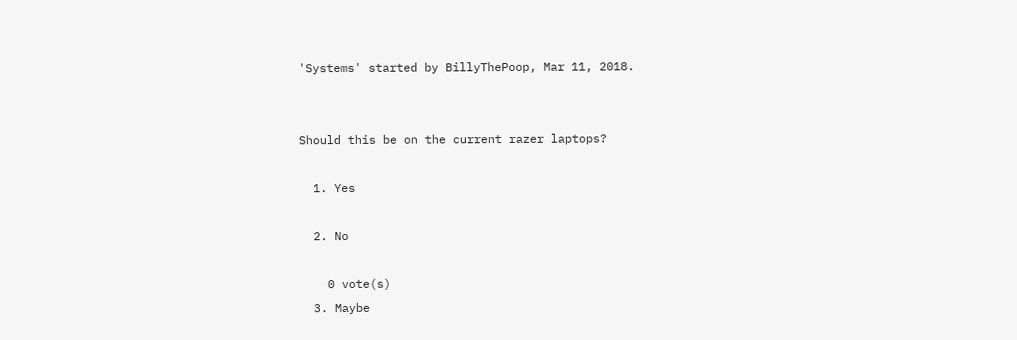'Systems' started by BillyThePoop, Mar 11, 2018.


Should this be on the current razer laptops?

  1. Yes

  2. No

    0 vote(s)
  3. Maybe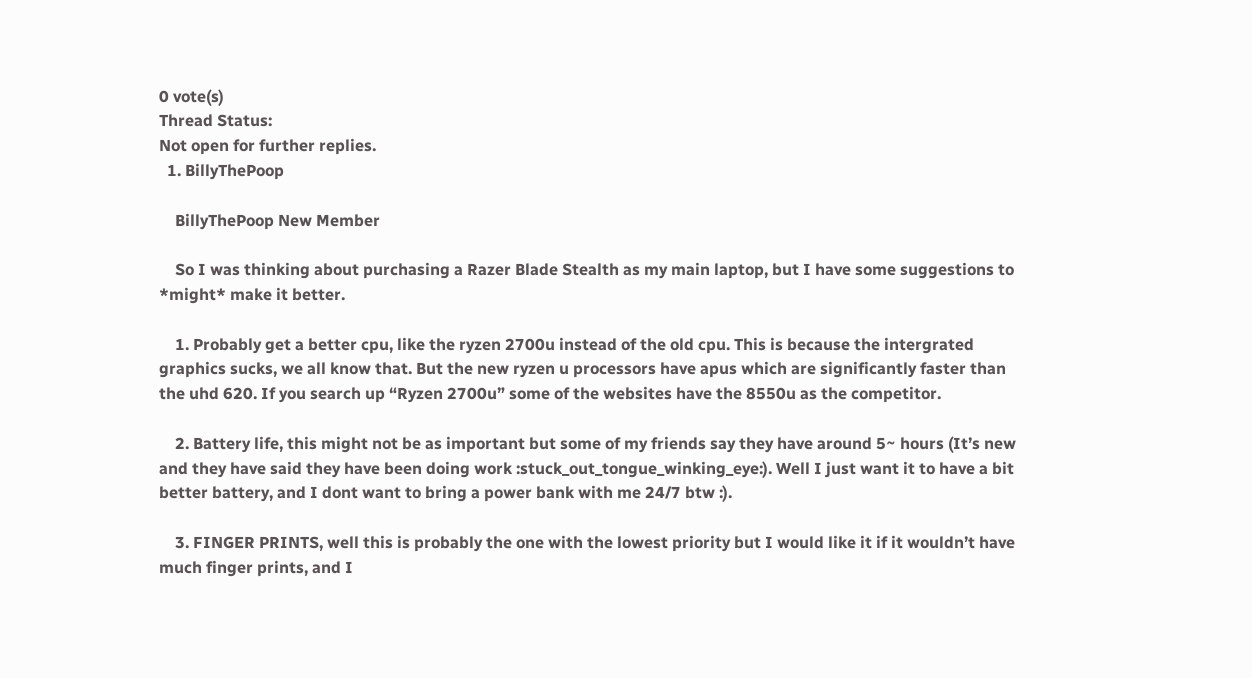0 vote(s)
Thread Status:
Not open for further replies.
  1. BillyThePoop

    BillyThePoop New Member

    So I was thinking about purchasing a Razer Blade Stealth as my main laptop, but I have some suggestions to *might* make it better.

    1. Probably get a better cpu, like the ryzen 2700u instead of the old cpu. This is because the intergrated graphics sucks, we all know that. But the new ryzen u processors have apus which are significantly faster than the uhd 620. If you search up “Ryzen 2700u” some of the websites have the 8550u as the competitor.

    2. Battery life, this might not be as important but some of my friends say they have around 5~ hours (It’s new and they have said they have been doing work :stuck_out_tongue_winking_eye:). Well I just want it to have a bit better battery, and I dont want to bring a power bank with me 24/7 btw :).

    3. FINGER PRINTS, well this is probably the one with the lowest priority but I would like it if it wouldn’t have much finger prints, and I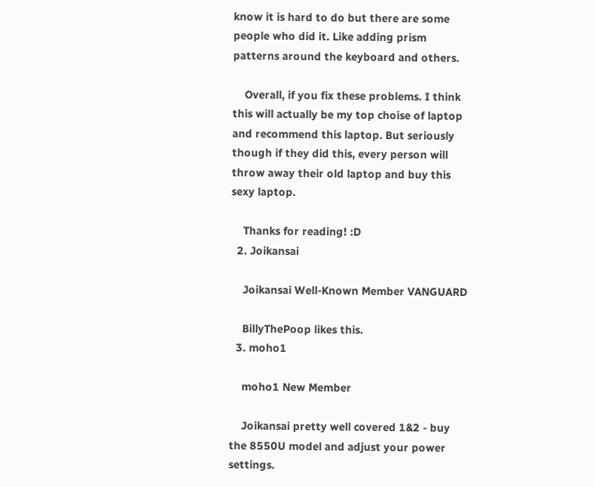know it is hard to do but there are some people who did it. Like adding prism patterns around the keyboard and others.

    Overall, if you fix these problems. I think this will actually be my top choise of laptop and recommend this laptop. But seriously though if they did this, every person will throw away their old laptop and buy this sexy laptop.

    Thanks for reading! :D
  2. Joikansai

    Joikansai Well-Known Member VANGUARD

    BillyThePoop likes this.
  3. moho1

    moho1 New Member

    Joikansai pretty well covered 1&2 - buy the 8550U model and adjust your power settings.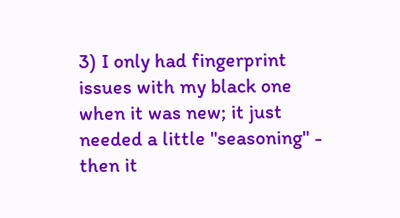3) I only had fingerprint issues with my black one when it was new; it just needed a little "seasoning" - then it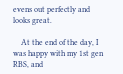evens out perfectly and looks great.

    At the end of the day, I was happy with my 1st gen RBS, and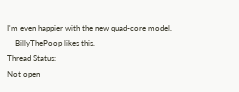I'm even happier with the new quad-core model.
    BillyThePoop likes this.
Thread Status:
Not open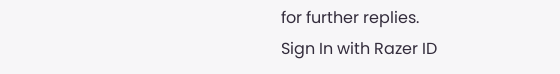for further replies.
Sign In with Razer ID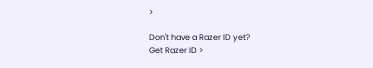>

Don't have a Razer ID yet?
Get Razer ID >